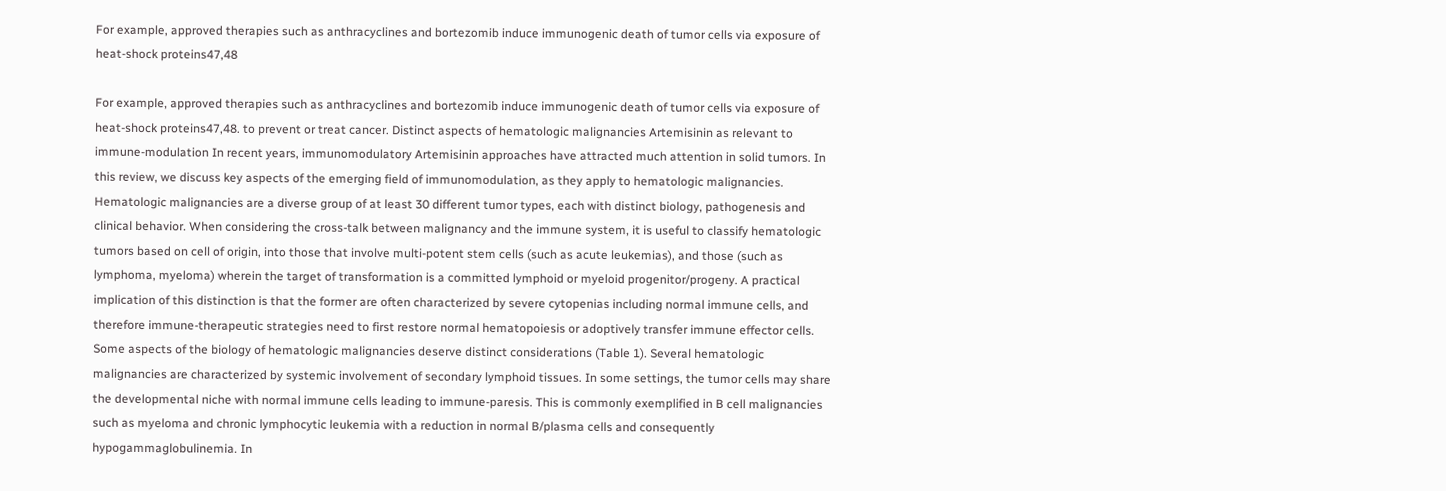For example, approved therapies such as anthracyclines and bortezomib induce immunogenic death of tumor cells via exposure of heat-shock proteins47,48

For example, approved therapies such as anthracyclines and bortezomib induce immunogenic death of tumor cells via exposure of heat-shock proteins47,48. to prevent or treat cancer. Distinct aspects of hematologic malignancies Artemisinin as relevant to immune-modulation In recent years, immunomodulatory Artemisinin approaches have attracted much attention in solid tumors. In this review, we discuss key aspects of the emerging field of immunomodulation, as they apply to hematologic malignancies. Hematologic malignancies are a diverse group of at least 30 different tumor types, each with distinct biology, pathogenesis and clinical behavior. When considering the cross-talk between malignancy and the immune system, it is useful to classify hematologic tumors based on cell of origin, into those that involve multi-potent stem cells (such as acute leukemias), and those (such as lymphoma, myeloma) wherein the target of transformation is a committed lymphoid or myeloid progenitor/progeny. A practical implication of this distinction is that the former are often characterized by severe cytopenias including normal immune cells, and therefore immune-therapeutic strategies need to first restore normal hematopoiesis or adoptively transfer immune effector cells. Some aspects of the biology of hematologic malignancies deserve distinct considerations (Table 1). Several hematologic malignancies are characterized by systemic involvement of secondary lymphoid tissues. In some settings, the tumor cells may share the developmental niche with normal immune cells leading to immune-paresis. This is commonly exemplified in B cell malignancies such as myeloma and chronic lymphocytic leukemia with a reduction in normal B/plasma cells and consequently hypogammaglobulinemia. In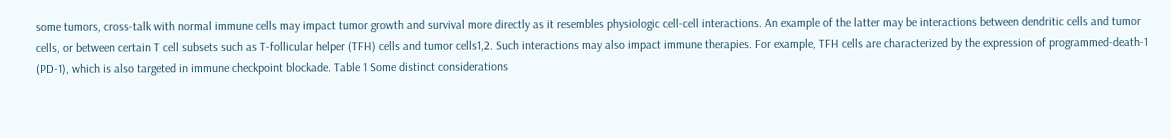some tumors, cross-talk with normal immune cells may impact tumor growth and survival more directly as it resembles physiologic cell-cell interactions. An example of the latter may be interactions between dendritic cells and tumor cells, or between certain T cell subsets such as T-follicular helper (TFH) cells and tumor cells1,2. Such interactions may also impact immune therapies. For example, TFH cells are characterized by the expression of programmed-death-1 (PD-1), which is also targeted in immune checkpoint blockade. Table 1 Some distinct considerations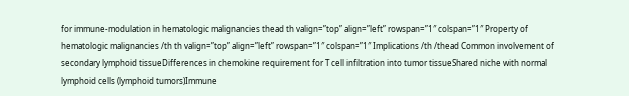for immune-modulation in hematologic malignancies thead th valign=”top” align=”left” rowspan=”1″ colspan=”1″ Property of hematologic malignancies /th th valign=”top” align=”left” rowspan=”1″ colspan=”1″ Implications /th /thead Common involvement of secondary lymphoid tissueDifferences in chemokine requirement for T cell infiltration into tumor tissueShared niche with normal lymphoid cells (lymphoid tumors)Immune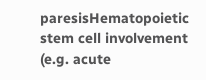paresisHematopoietic stem cell involvement (e.g. acute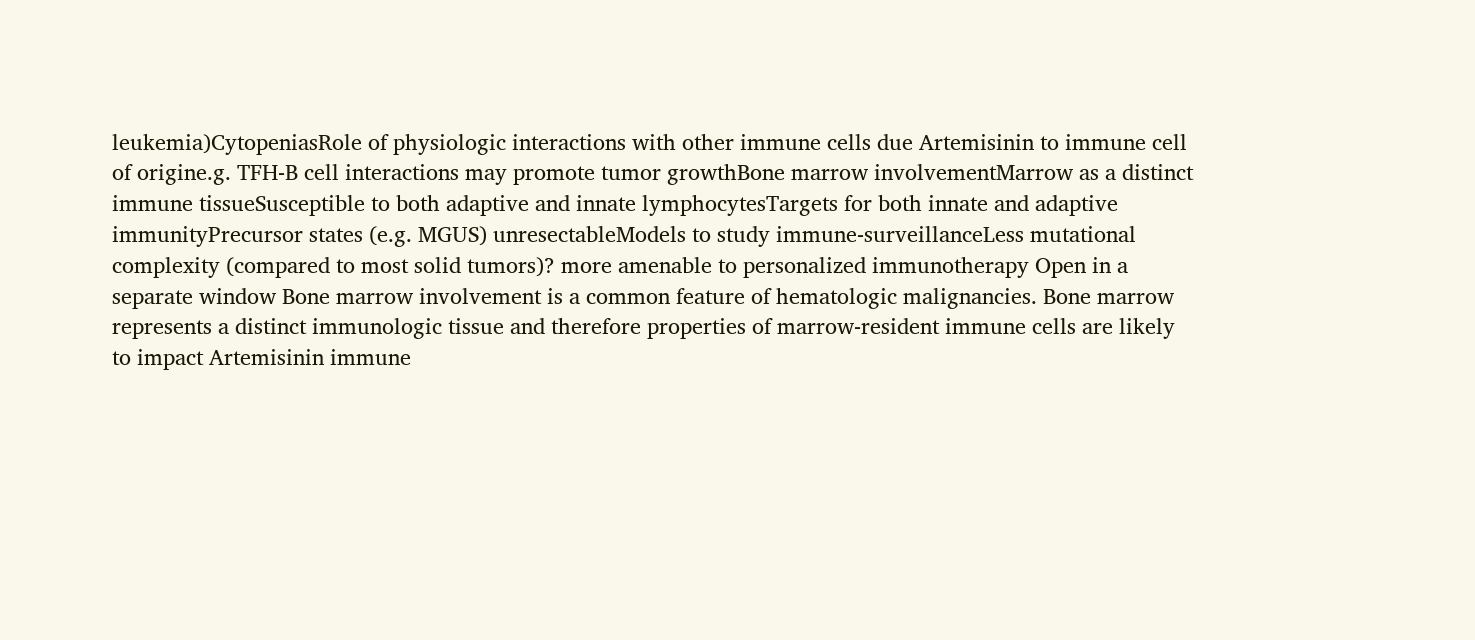leukemia)CytopeniasRole of physiologic interactions with other immune cells due Artemisinin to immune cell of origine.g. TFH-B cell interactions may promote tumor growthBone marrow involvementMarrow as a distinct immune tissueSusceptible to both adaptive and innate lymphocytesTargets for both innate and adaptive immunityPrecursor states (e.g. MGUS) unresectableModels to study immune-surveillanceLess mutational complexity (compared to most solid tumors)? more amenable to personalized immunotherapy Open in a separate window Bone marrow involvement is a common feature of hematologic malignancies. Bone marrow represents a distinct immunologic tissue and therefore properties of marrow-resident immune cells are likely to impact Artemisinin immune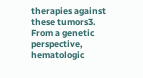therapies against these tumors3. From a genetic perspective, hematologic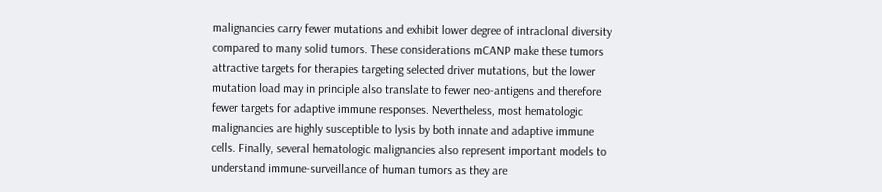malignancies carry fewer mutations and exhibit lower degree of intraclonal diversity compared to many solid tumors. These considerations mCANP make these tumors attractive targets for therapies targeting selected driver mutations, but the lower mutation load may in principle also translate to fewer neo-antigens and therefore fewer targets for adaptive immune responses. Nevertheless, most hematologic malignancies are highly susceptible to lysis by both innate and adaptive immune cells. Finally, several hematologic malignancies also represent important models to understand immune-surveillance of human tumors as they are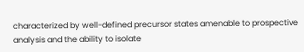characterized by well-defined precursor states amenable to prospective analysis and the ability to isolate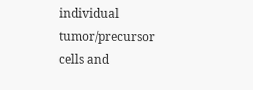individual tumor/precursor cells and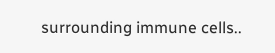surrounding immune cells..